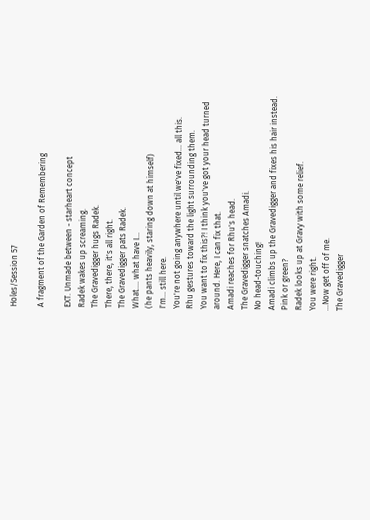Holes/Session 57

A fragment of the Garden of Remembering

EXT. Unmade between - starheart concept
Radek wakes up screaming.
The Gravedigger hugs Radek.
There, there, it's all right.
The Gravedigger pats Radek.
What.... what have I...
(he pants heavily, staring down at himself)
I'm... still here.
You're not going anywhere until we've fixed... all this.
Rhu gestures toward the light surrounding them.
You want to fix this?! I think you've got your head turned around. Here, I can fix that.
Amadi reaches for Rhu's head.
The Gravedigger snatches Amadi.
No head-touching!
Amadi climbs up the Gravedigger and fixes his hair instead.
Pink or green?
Radek looks up at Gravy with some relief.
You were right.
...Now get off of me.
The Gravedigger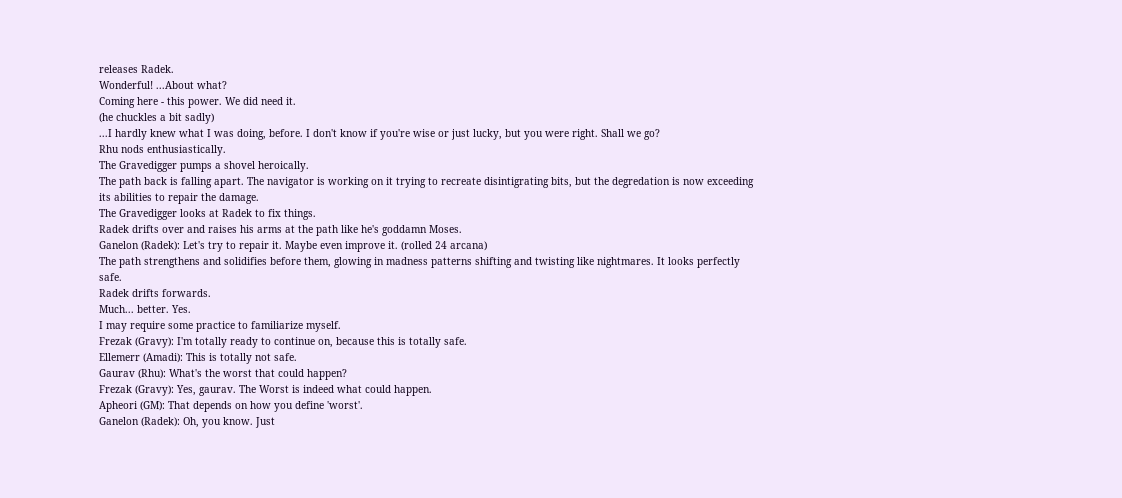releases Radek.
Wonderful! ...About what?
Coming here - this power. We did need it.
(he chuckles a bit sadly)
...I hardly knew what I was doing, before. I don't know if you're wise or just lucky, but you were right. Shall we go?
Rhu nods enthusiastically.
The Gravedigger pumps a shovel heroically.
The path back is falling apart. The navigator is working on it trying to recreate disintigrating bits, but the degredation is now exceeding its abilities to repair the damage.
The Gravedigger looks at Radek to fix things.
Radek drifts over and raises his arms at the path like he's goddamn Moses.
Ganelon (Radek): Let's try to repair it. Maybe even improve it. (rolled 24 arcana)
The path strengthens and solidifies before them, glowing in madness patterns shifting and twisting like nightmares. It looks perfectly safe.
Radek drifts forwards.
Much... better. Yes.
I may require some practice to familiarize myself.
Frezak (Gravy): I'm totally ready to continue on, because this is totally safe.
Ellemerr (Amadi): This is totally not safe.
Gaurav (Rhu): What's the worst that could happen?
Frezak (Gravy): Yes, gaurav. The Worst is indeed what could happen.
Apheori (GM): That depends on how you define 'worst'.
Ganelon (Radek): Oh, you know. Just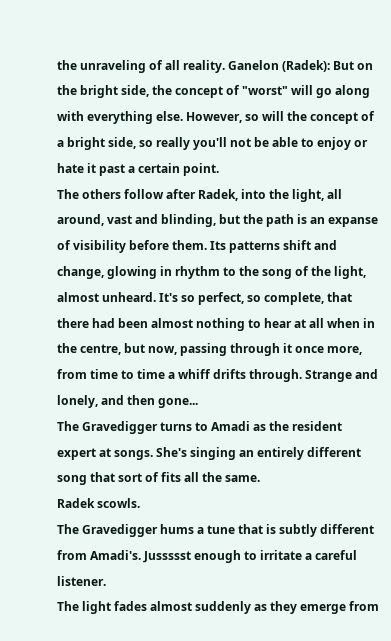the unraveling of all reality. Ganelon (Radek): But on the bright side, the concept of "worst" will go along with everything else. However, so will the concept of a bright side, so really you'll not be able to enjoy or hate it past a certain point.
The others follow after Radek, into the light, all around, vast and blinding, but the path is an expanse of visibility before them. Its patterns shift and change, glowing in rhythm to the song of the light, almost unheard. It's so perfect, so complete, that there had been almost nothing to hear at all when in the centre, but now, passing through it once more, from time to time a whiff drifts through. Strange and lonely, and then gone...
The Gravedigger turns to Amadi as the resident expert at songs. She's singing an entirely different song that sort of fits all the same.
Radek scowls.
The Gravedigger hums a tune that is subtly different from Amadi's. Jussssst enough to irritate a careful listener.
The light fades almost suddenly as they emerge from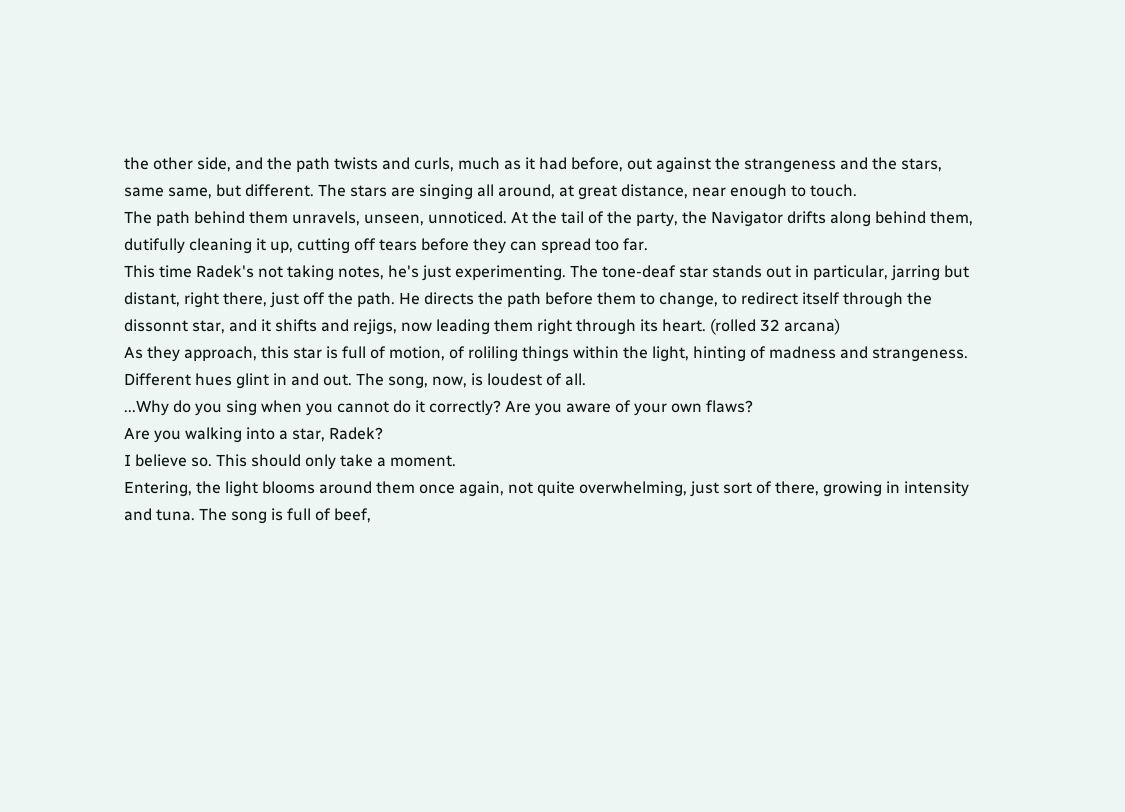the other side, and the path twists and curls, much as it had before, out against the strangeness and the stars, same same, but different. The stars are singing all around, at great distance, near enough to touch.
The path behind them unravels, unseen, unnoticed. At the tail of the party, the Navigator drifts along behind them, dutifully cleaning it up, cutting off tears before they can spread too far.
This time Radek's not taking notes, he's just experimenting. The tone-deaf star stands out in particular, jarring but distant, right there, just off the path. He directs the path before them to change, to redirect itself through the dissonnt star, and it shifts and rejigs, now leading them right through its heart. (rolled 32 arcana)
As they approach, this star is full of motion, of roliling things within the light, hinting of madness and strangeness. Different hues glint in and out. The song, now, is loudest of all.
...Why do you sing when you cannot do it correctly? Are you aware of your own flaws?
Are you walking into a star, Radek?
I believe so. This should only take a moment.
Entering, the light blooms around them once again, not quite overwhelming, just sort of there, growing in intensity and tuna. The song is full of beef,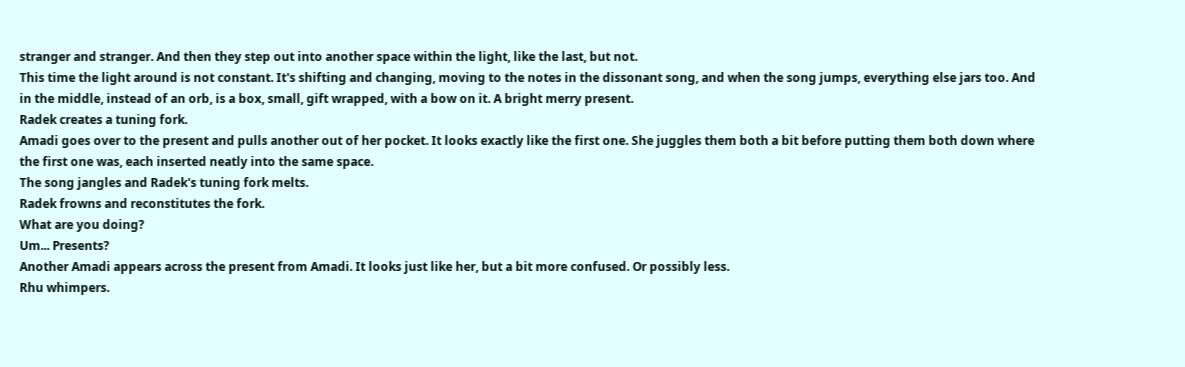stranger and stranger. And then they step out into another space within the light, like the last, but not.
This time the light around is not constant. It's shifting and changing, moving to the notes in the dissonant song, and when the song jumps, everything else jars too. And in the middle, instead of an orb, is a box, small, gift wrapped, with a bow on it. A bright merry present.
Radek creates a tuning fork.
Amadi goes over to the present and pulls another out of her pocket. It looks exactly like the first one. She juggles them both a bit before putting them both down where the first one was, each inserted neatly into the same space.
The song jangles and Radek's tuning fork melts.
Radek frowns and reconstitutes the fork.
What are you doing?
Um... Presents?
Another Amadi appears across the present from Amadi. It looks just like her, but a bit more confused. Or possibly less.
Rhu whimpers.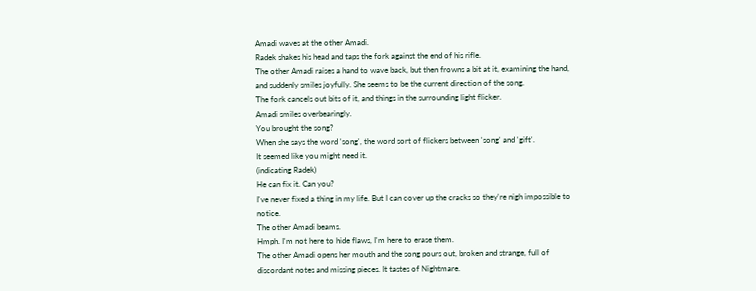Amadi waves at the other Amadi.
Radek shakes his head and taps the fork against the end of his rifle.
The other Amadi raises a hand to wave back, but then frowns a bit at it, examining the hand, and suddenly smiles joyfully. She seems to be the current direction of the song.
The fork cancels out bits of it, and things in the surrounding light flicker.
Amadi smiles overbearingly.
You brought the song?
When she says the word 'song', the word sort of flickers between 'song' and 'gift'.
It seemed like you might need it.
(indicating Radek)
He can fix it. Can you?
I've never fixed a thing in my life. But I can cover up the cracks so they're nigh impossible to notice.
The other Amadi beams.
Hmph. I'm not here to hide flaws, I'm here to erase them.
The other Amadi opens her mouth and the song pours out, broken and strange, full of discordant notes and missing pieces. It tastes of Nightmare.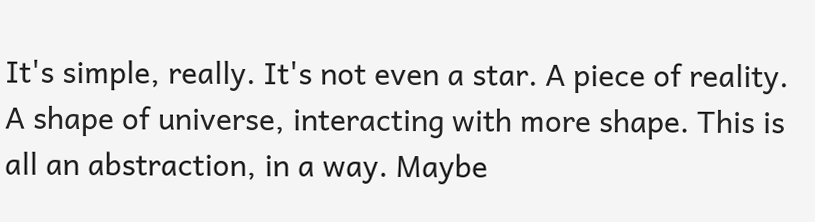It's simple, really. It's not even a star. A piece of reality. A shape of universe, interacting with more shape. This is all an abstraction, in a way. Maybe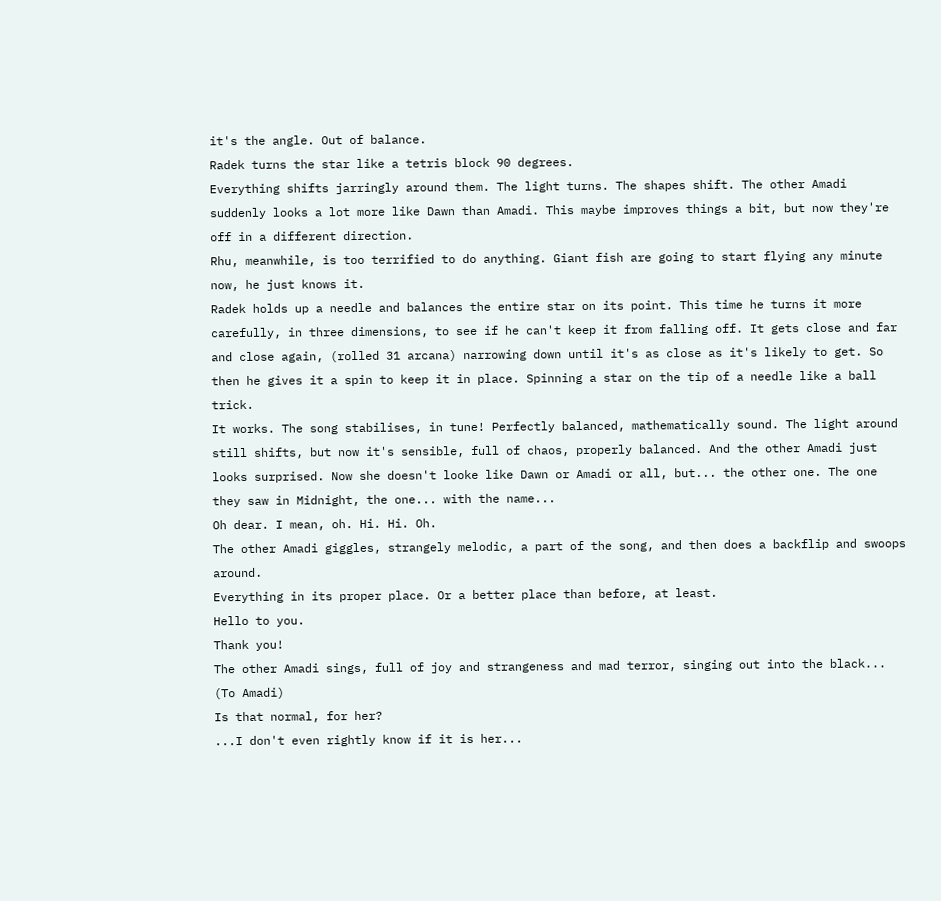it's the angle. Out of balance.
Radek turns the star like a tetris block 90 degrees.
Everything shifts jarringly around them. The light turns. The shapes shift. The other Amadi suddenly looks a lot more like Dawn than Amadi. This maybe improves things a bit, but now they're off in a different direction.
Rhu, meanwhile, is too terrified to do anything. Giant fish are going to start flying any minute now, he just knows it.
Radek holds up a needle and balances the entire star on its point. This time he turns it more carefully, in three dimensions, to see if he can't keep it from falling off. It gets close and far and close again, (rolled 31 arcana) narrowing down until it's as close as it's likely to get. So then he gives it a spin to keep it in place. Spinning a star on the tip of a needle like a ball trick.
It works. The song stabilises, in tune! Perfectly balanced, mathematically sound. The light around still shifts, but now it's sensible, full of chaos, properly balanced. And the other Amadi just looks surprised. Now she doesn't looke like Dawn or Amadi or all, but... the other one. The one they saw in Midnight, the one... with the name...
Oh dear. I mean, oh. Hi. Hi. Oh.
The other Amadi giggles, strangely melodic, a part of the song, and then does a backflip and swoops around.
Everything in its proper place. Or a better place than before, at least.
Hello to you.
Thank you!
The other Amadi sings, full of joy and strangeness and mad terror, singing out into the black...
(To Amadi)
Is that normal, for her?
...I don't even rightly know if it is her...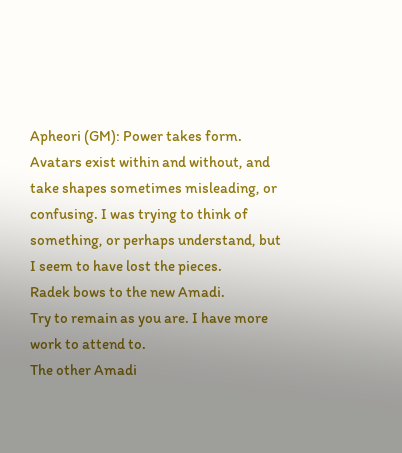Apheori (GM): Power takes form. Avatars exist within and without, and take shapes sometimes misleading, or confusing. I was trying to think of something, or perhaps understand, but I seem to have lost the pieces.
Radek bows to the new Amadi.
Try to remain as you are. I have more work to attend to.
The other Amadi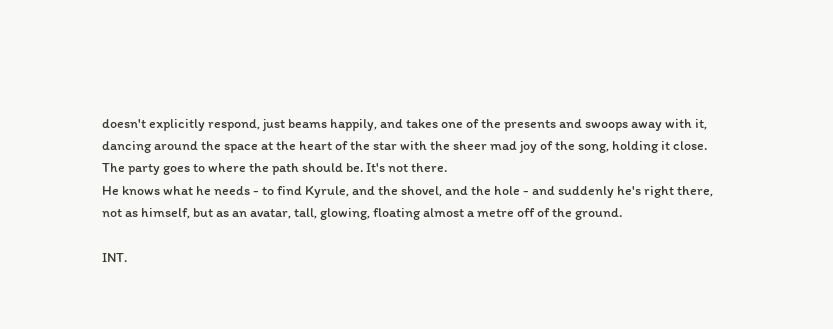doesn't explicitly respond, just beams happily, and takes one of the presents and swoops away with it, dancing around the space at the heart of the star with the sheer mad joy of the song, holding it close.
The party goes to where the path should be. It's not there.
He knows what he needs - to find Kyrule, and the shovel, and the hole - and suddenly he's right there, not as himself, but as an avatar, tall, glowing, floating almost a metre off of the ground.

INT.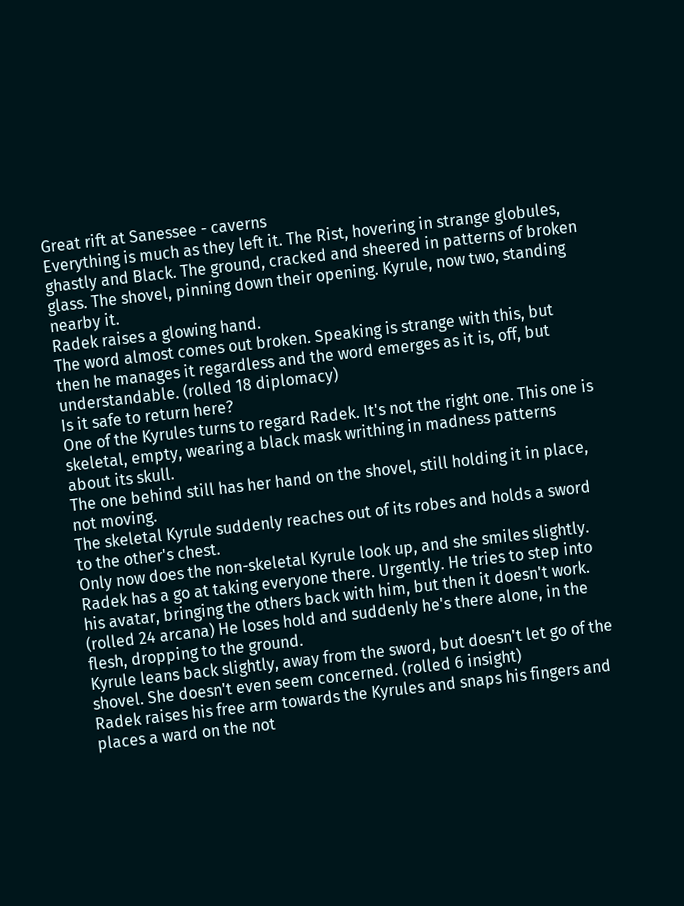Great rift at Sanessee - caverns
Everything is much as they left it. The Rist, hovering in strange globules, ghastly and Black. The ground, cracked and sheered in patterns of broken glass. The shovel, pinning down their opening. Kyrule, now two, standing nearby it.
Radek raises a glowing hand.
The word almost comes out broken. Speaking is strange with this, but then he manages it regardless and the word emerges as it is, off, but understandable. (rolled 18 diplomacy)
Is it safe to return here?
One of the Kyrules turns to regard Radek. It's not the right one. This one is skeletal, empty, wearing a black mask writhing in madness patterns about its skull.
The one behind still has her hand on the shovel, still holding it in place, not moving.
The skeletal Kyrule suddenly reaches out of its robes and holds a sword to the other's chest.
Only now does the non-skeletal Kyrule look up, and she smiles slightly.
Radek has a go at taking everyone there. Urgently. He tries to step into his avatar, bringing the others back with him, but then it doesn't work. (rolled 24 arcana) He loses hold and suddenly he's there alone, in the flesh, dropping to the ground.
Kyrule leans back slightly, away from the sword, but doesn't let go of the shovel. She doesn't even seem concerned. (rolled 6 insight)
Radek raises his free arm towards the Kyrules and snaps his fingers and places a ward on the not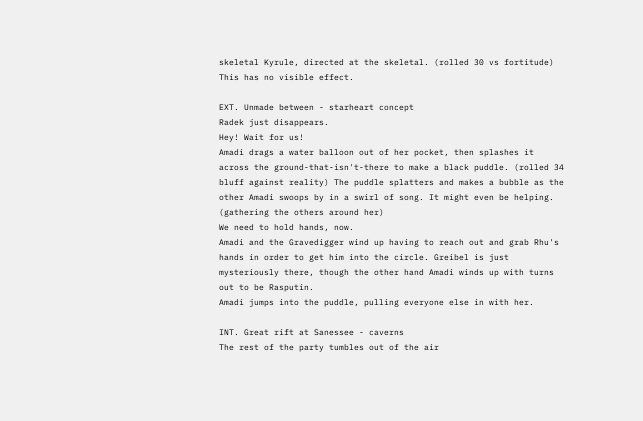skeletal Kyrule, directed at the skeletal. (rolled 30 vs fortitude) This has no visible effect.

EXT. Unmade between - starheart concept
Radek just disappears.
Hey! Wait for us!
Amadi drags a water balloon out of her pocket, then splashes it across the ground-that-isn't-there to make a black puddle. (rolled 34 bluff against reality) The puddle splatters and makes a bubble as the other Amadi swoops by in a swirl of song. It might even be helping.
(gathering the others around her)
We need to hold hands, now.
Amadi and the Gravedigger wind up having to reach out and grab Rhu's hands in order to get him into the circle. Greibel is just mysteriously there, though the other hand Amadi winds up with turns out to be Rasputin.
Amadi jumps into the puddle, pulling everyone else in with her.

INT. Great rift at Sanessee - caverns
The rest of the party tumbles out of the air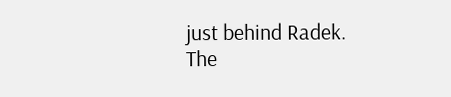just behind Radek.
The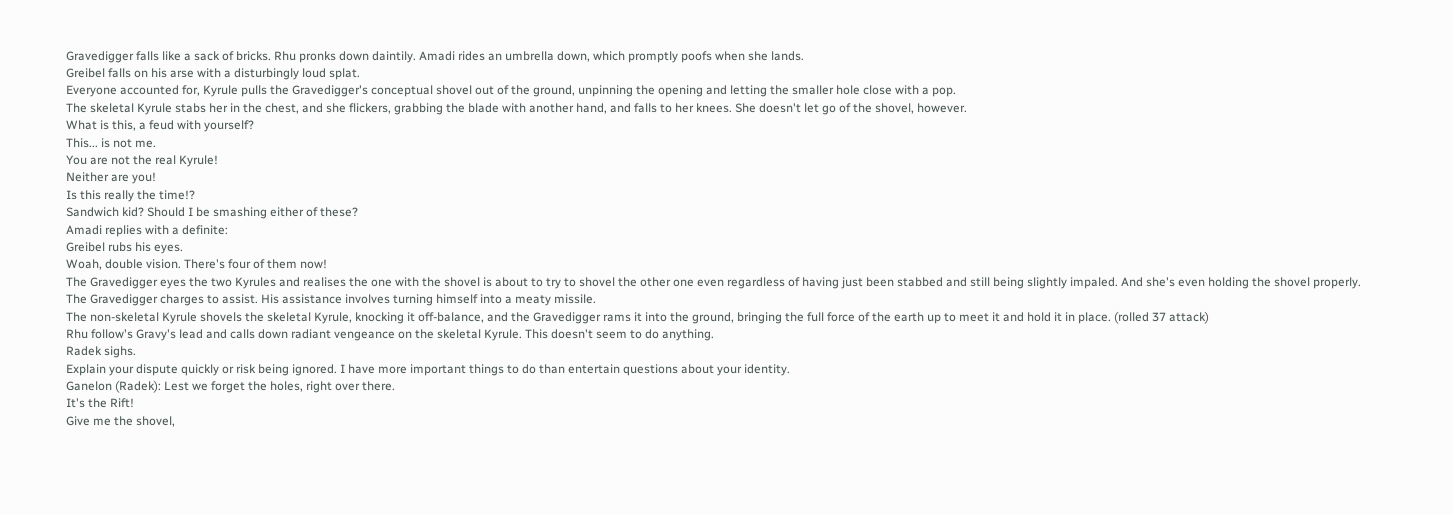Gravedigger falls like a sack of bricks. Rhu pronks down daintily. Amadi rides an umbrella down, which promptly poofs when she lands.
Greibel falls on his arse with a disturbingly loud splat.
Everyone accounted for, Kyrule pulls the Gravedigger's conceptual shovel out of the ground, unpinning the opening and letting the smaller hole close with a pop.
The skeletal Kyrule stabs her in the chest, and she flickers, grabbing the blade with another hand, and falls to her knees. She doesn't let go of the shovel, however.
What is this, a feud with yourself?
This... is not me.
You are not the real Kyrule!
Neither are you!
Is this really the time!?
Sandwich kid? Should I be smashing either of these?
Amadi replies with a definite:
Greibel rubs his eyes.
Woah, double vision. There's four of them now!
The Gravedigger eyes the two Kyrules and realises the one with the shovel is about to try to shovel the other one even regardless of having just been stabbed and still being slightly impaled. And she's even holding the shovel properly.
The Gravedigger charges to assist. His assistance involves turning himself into a meaty missile.
The non-skeletal Kyrule shovels the skeletal Kyrule, knocking it off-balance, and the Gravedigger rams it into the ground, bringing the full force of the earth up to meet it and hold it in place. (rolled 37 attack)
Rhu follow's Gravy's lead and calls down radiant vengeance on the skeletal Kyrule. This doesn't seem to do anything.
Radek sighs.
Explain your dispute quickly or risk being ignored. I have more important things to do than entertain questions about your identity.
Ganelon (Radek): Lest we forget the holes, right over there.
It's the Rift!
Give me the shovel,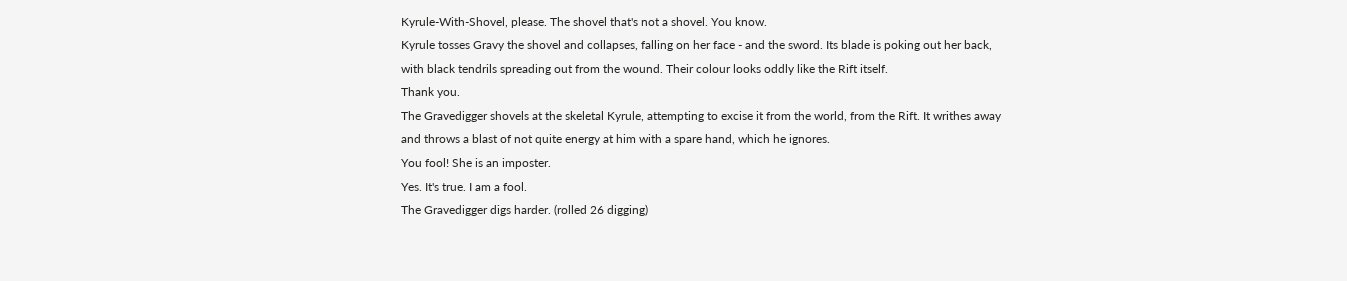Kyrule-With-Shovel, please. The shovel that's not a shovel. You know.
Kyrule tosses Gravy the shovel and collapses, falling on her face - and the sword. Its blade is poking out her back, with black tendrils spreading out from the wound. Their colour looks oddly like the Rift itself.
Thank you.
The Gravedigger shovels at the skeletal Kyrule, attempting to excise it from the world, from the Rift. It writhes away and throws a blast of not quite energy at him with a spare hand, which he ignores.
You fool! She is an imposter.
Yes. It's true. I am a fool.
The Gravedigger digs harder. (rolled 26 digging)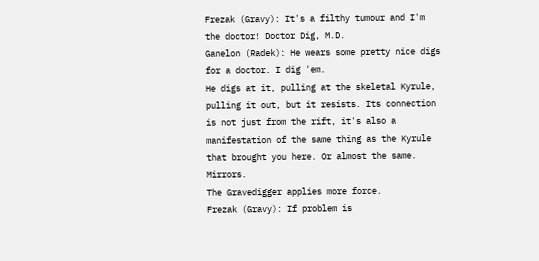Frezak (Gravy): It's a filthy tumour and I'm the doctor! Doctor Dig, M.D.
Ganelon (Radek): He wears some pretty nice digs for a doctor. I dig 'em.
He digs at it, pulling at the skeletal Kyrule, pulling it out, but it resists. Its connection is not just from the rift, it's also a manifestation of the same thing as the Kyrule that brought you here. Or almost the same. Mirrors.
The Gravedigger applies more force.
Frezak (Gravy): If problem is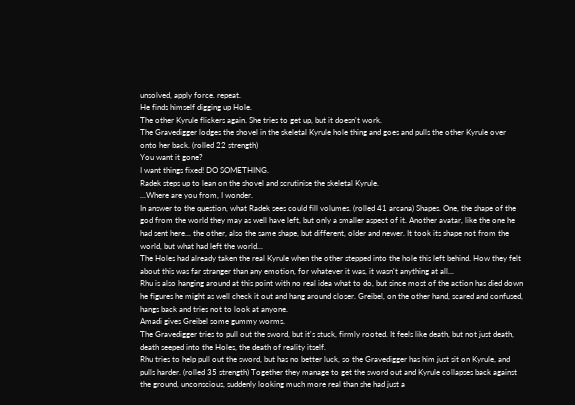unsolved, apply force. repeat.
He finds himself digging up Hole.
The other Kyrule flickers again. She tries to get up, but it doesn't work.
The Gravedigger lodges the shovel in the skeletal Kyrule hole thing and goes and pulls the other Kyrule over onto her back. (rolled 22 strength)
You want it gone?
I want things fixed! DO SOMETHING.
Radek steps up to lean on the shovel and scrutinise the skeletal Kyrule.
...Where are you from, I wonder.
In answer to the question, what Radek sees could fill volumes. (rolled 41 arcana) Shapes. One, the shape of the god from the world they may as well have left, but only a smaller aspect of it. Another avatar, like the one he had sent here... the other, also the same shape, but different, older and newer. It took its shape not from the world, but what had left the world...
The Holes had already taken the real Kyrule when the other stepped into the hole this left behind. How they felt about this was far stranger than any emotion, for whatever it was, it wasn't anything at all...
Rhu is also hanging around at this point with no real idea what to do, but since most of the action has died down he figures he might as well check it out and hang around closer. Greibel, on the other hand, scared and confused, hangs back and tries not to look at anyone.
Amadi gives Greibel some gummy worms.
The Gravedigger tries to pull out the sword, but it's stuck, firmly rooted. It feels like death, but not just death, death seeped into the Holes, the death of reality itself.
Rhu tries to help pull out the sword, but has no better luck, so the Gravedigger has him just sit on Kyrule, and pulls harder. (rolled 35 strength) Together they manage to get the sword out and Kyrule collapses back against the ground, unconscious, suddenly looking much more real than she had just a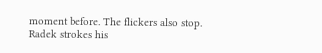moment before. The flickers also stop.
Radek strokes his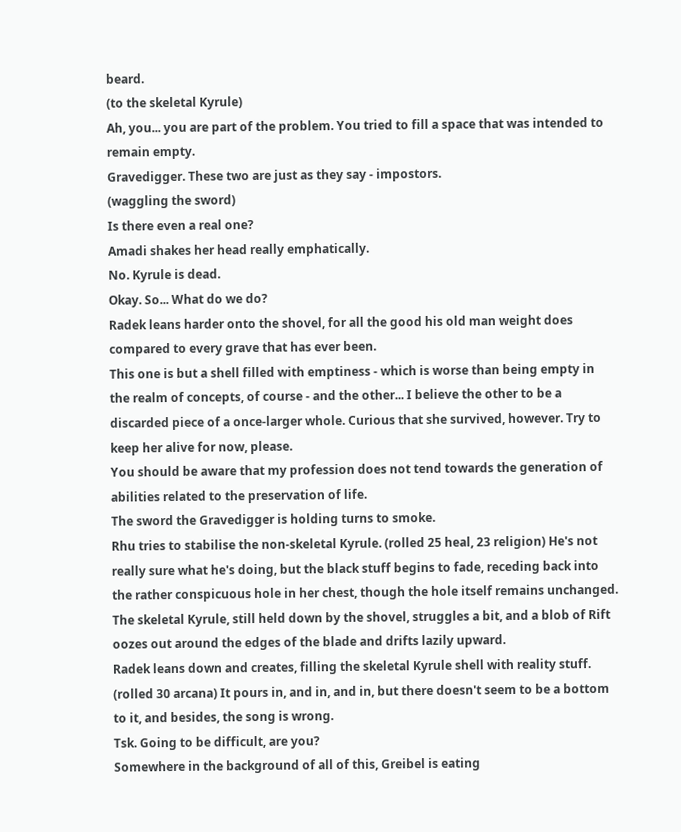beard.
(to the skeletal Kyrule)
Ah, you... you are part of the problem. You tried to fill a space that was intended to remain empty.
Gravedigger. These two are just as they say - impostors.
(waggling the sword)
Is there even a real one?
Amadi shakes her head really emphatically.
No. Kyrule is dead.
Okay. So... What do we do?
Radek leans harder onto the shovel, for all the good his old man weight does compared to every grave that has ever been.
This one is but a shell filled with emptiness - which is worse than being empty in the realm of concepts, of course - and the other... I believe the other to be a discarded piece of a once-larger whole. Curious that she survived, however. Try to keep her alive for now, please.
You should be aware that my profession does not tend towards the generation of abilities related to the preservation of life.
The sword the Gravedigger is holding turns to smoke.
Rhu tries to stabilise the non-skeletal Kyrule. (rolled 25 heal, 23 religion) He's not really sure what he's doing, but the black stuff begins to fade, receding back into the rather conspicuous hole in her chest, though the hole itself remains unchanged.
The skeletal Kyrule, still held down by the shovel, struggles a bit, and a blob of Rift oozes out around the edges of the blade and drifts lazily upward.
Radek leans down and creates, filling the skeletal Kyrule shell with reality stuff. (rolled 30 arcana) It pours in, and in, and in, but there doesn't seem to be a bottom to it, and besides, the song is wrong.
Tsk. Going to be difficult, are you?
Somewhere in the background of all of this, Greibel is eating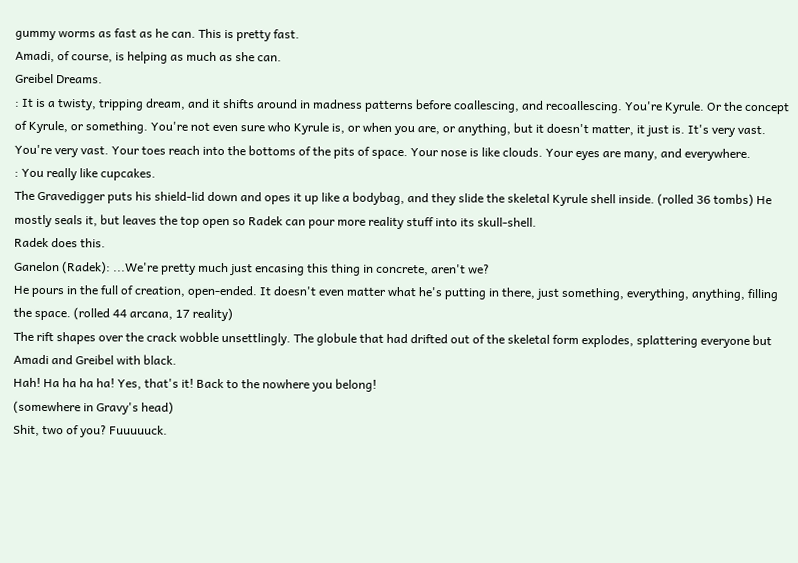gummy worms as fast as he can. This is pretty fast.
Amadi, of course, is helping as much as she can.
Greibel Dreams.
: It is a twisty, tripping dream, and it shifts around in madness patterns before coallescing, and recoallescing. You're Kyrule. Or the concept of Kyrule, or something. You're not even sure who Kyrule is, or when you are, or anything, but it doesn't matter, it just is. It's very vast. You're very vast. Your toes reach into the bottoms of the pits of space. Your nose is like clouds. Your eyes are many, and everywhere.
: You really like cupcakes.
The Gravedigger puts his shield-lid down and opes it up like a bodybag, and they slide the skeletal Kyrule shell inside. (rolled 36 tombs) He mostly seals it, but leaves the top open so Radek can pour more reality stuff into its skull-shell.
Radek does this.
Ganelon (Radek): ...We're pretty much just encasing this thing in concrete, aren't we?
He pours in the full of creation, open-ended. It doesn't even matter what he's putting in there, just something, everything, anything, filling the space. (rolled 44 arcana, 17 reality)
The rift shapes over the crack wobble unsettlingly. The globule that had drifted out of the skeletal form explodes, splattering everyone but Amadi and Greibel with black.
Hah! Ha ha ha ha! Yes, that's it! Back to the nowhere you belong!
(somewhere in Gravy's head)
Shit, two of you? Fuuuuuck.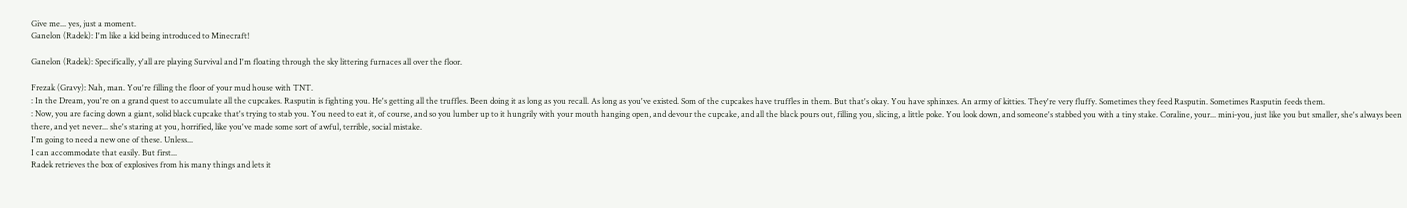Give me... yes, just a moment.
Ganelon (Radek): I'm like a kid being introduced to Minecraft!

Ganelon (Radek): Specifically, y'all are playing Survival and I'm floating through the sky littering furnaces all over the floor.

Frezak (Gravy): Nah, man. You're filling the floor of your mud house with TNT.
: In the Dream, you're on a grand quest to accumulate all the cupcakes. Rasputin is fighting you. He's getting all the truffles. Been doing it as long as you recall. As long as you've existed. Som of the cupcakes have truffles in them. But that's okay. You have sphinxes. An army of kitties. They're very fluffy. Sometimes they feed Rasputin. Sometimes Rasputin feeds them.
: Now, you are facing down a giant, solid black cupcake that's trying to stab you. You need to eat it, of course, and so you lumber up to it hungrily with your mouth hanging open, and devour the cupcake, and all the black pours out, filling you, slicing, a little poke. You look down, and someone's stabbed you with a tiny stake. Coraline, your... mini-you, just like you but smaller, she's always been there, and yet never... she's staring at you, horrified, like you've made some sort of awful, terrible, social mistake.
I'm going to need a new one of these. Unless...
I can accommodate that easily. But first...
Radek retrieves the box of explosives from his many things and lets it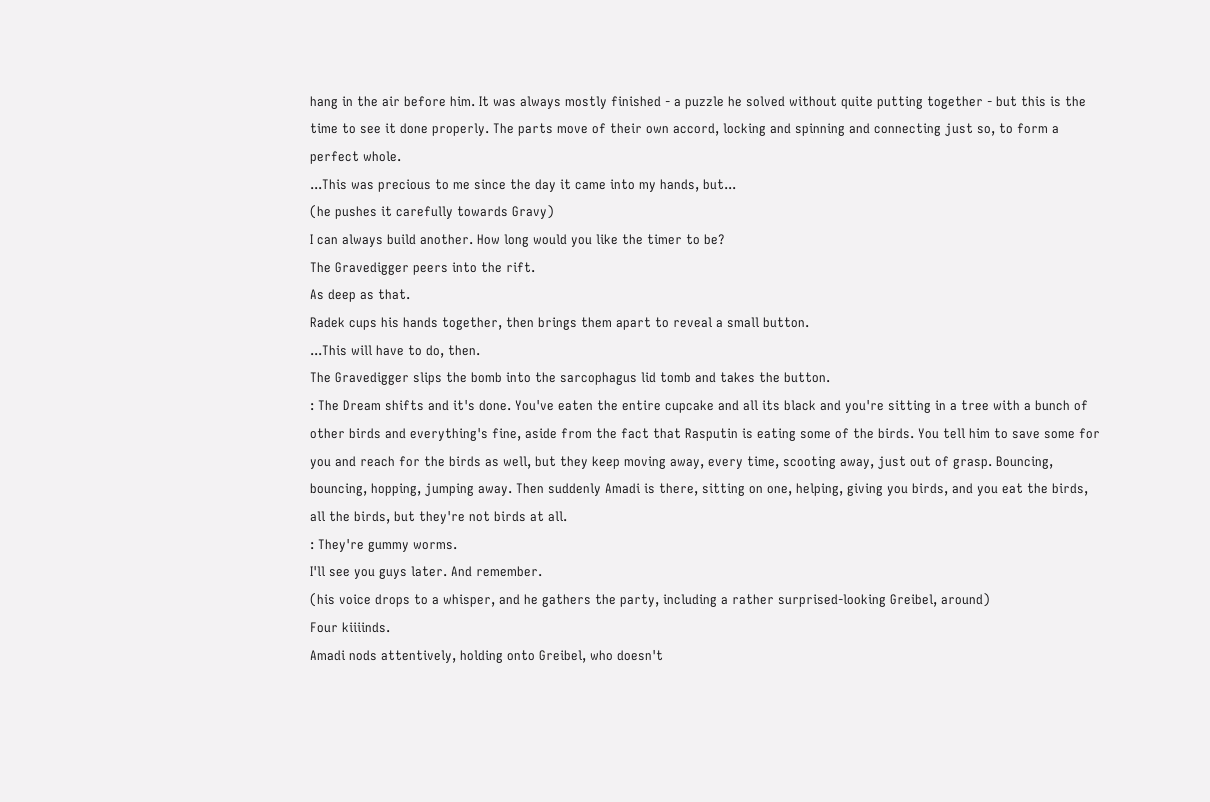hang in the air before him. It was always mostly finished - a puzzle he solved without quite putting together - but this is the time to see it done properly. The parts move of their own accord, locking and spinning and connecting just so, to form a perfect whole.
...This was precious to me since the day it came into my hands, but...
(he pushes it carefully towards Gravy)
I can always build another. How long would you like the timer to be?
The Gravedigger peers into the rift.
As deep as that.
Radek cups his hands together, then brings them apart to reveal a small button.
...This will have to do, then.
The Gravedigger slips the bomb into the sarcophagus lid tomb and takes the button.
: The Dream shifts and it's done. You've eaten the entire cupcake and all its black and you're sitting in a tree with a bunch of other birds and everything's fine, aside from the fact that Rasputin is eating some of the birds. You tell him to save some for you and reach for the birds as well, but they keep moving away, every time, scooting away, just out of grasp. Bouncing, bouncing, hopping, jumping away. Then suddenly Amadi is there, sitting on one, helping, giving you birds, and you eat the birds, all the birds, but they're not birds at all.
: They're gummy worms.
I'll see you guys later. And remember.
(his voice drops to a whisper, and he gathers the party, including a rather surprised-looking Greibel, around)
Four kiiiinds.
Amadi nods attentively, holding onto Greibel, who doesn't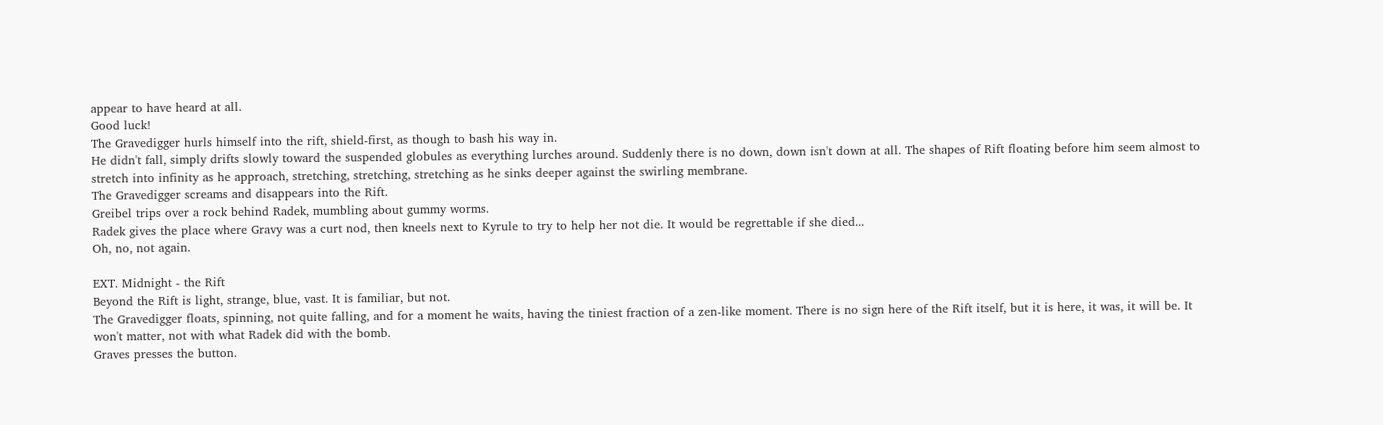appear to have heard at all.
Good luck!
The Gravedigger hurls himself into the rift, shield-first, as though to bash his way in.
He didn't fall, simply drifts slowly toward the suspended globules as everything lurches around. Suddenly there is no down, down isn't down at all. The shapes of Rift floating before him seem almost to stretch into infinity as he approach, stretching, stretching, stretching as he sinks deeper against the swirling membrane.
The Gravedigger screams and disappears into the Rift.
Greibel trips over a rock behind Radek, mumbling about gummy worms.
Radek gives the place where Gravy was a curt nod, then kneels next to Kyrule to try to help her not die. It would be regrettable if she died...
Oh, no, not again.

EXT. Midnight - the Rift
Beyond the Rift is light, strange, blue, vast. It is familiar, but not.
The Gravedigger floats, spinning, not quite falling, and for a moment he waits, having the tiniest fraction of a zen-like moment. There is no sign here of the Rift itself, but it is here, it was, it will be. It won't matter, not with what Radek did with the bomb.
Graves presses the button.